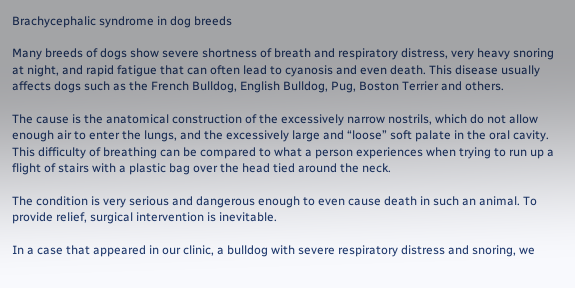Brachycephalic syndrome in dog breeds

Many breeds of dogs show severe shortness of breath and respiratory distress, very heavy snoring at night, and rapid fatigue that can often lead to cyanosis and even death. This disease usually affects dogs such as the French Bulldog, English Bulldog, Pug, Boston Terrier and others.

The cause is the anatomical construction of the excessively narrow nostrils, which do not allow enough air to enter the lungs, and the excessively large and “loose” soft palate in the oral cavity. This difficulty of breathing can be compared to what a person experiences when trying to run up a flight of stairs with a plastic bag over the head tied around the neck.

The condition is very serious and dangerous enough to even cause death in such an animal. To provide relief, surgical intervention is inevitable.

In a case that appeared in our clinic, a bulldog with severe respiratory distress and snoring, we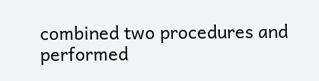combined two procedures and performed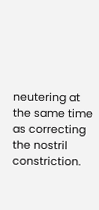neutering at the same time as correcting the nostril constriction.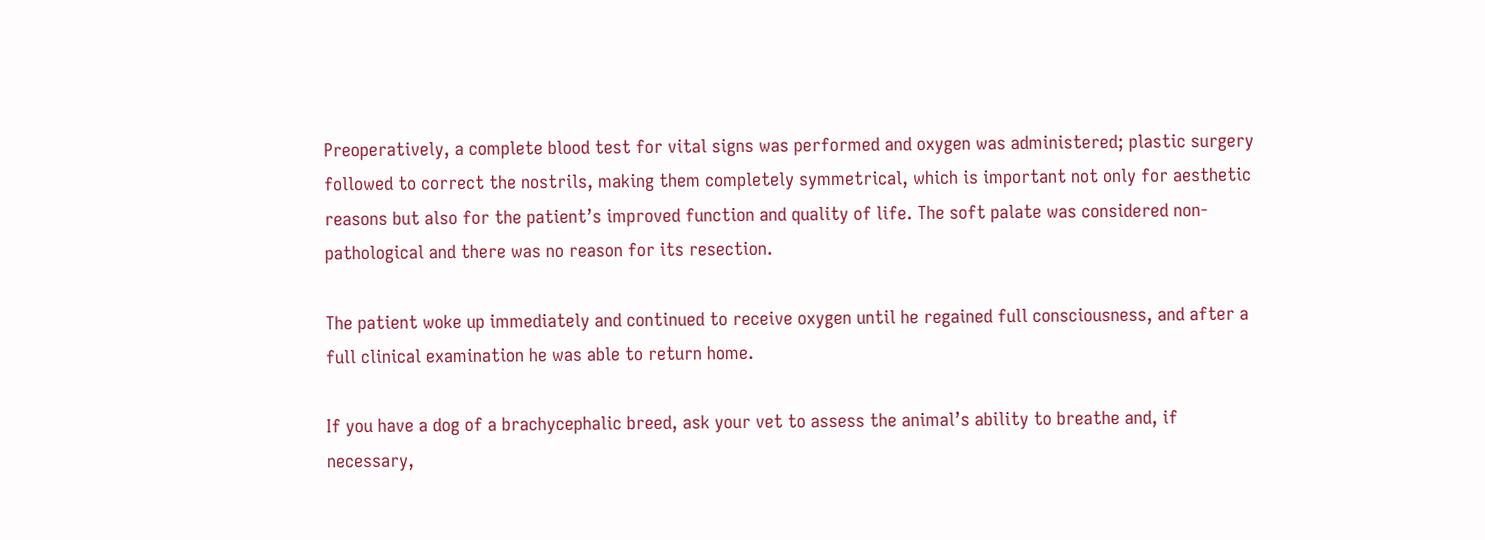Preoperatively, a complete blood test for vital signs was performed and oxygen was administered; plastic surgery followed to correct the nostrils, making them completely symmetrical, which is important not only for aesthetic reasons but also for the patient’s improved function and quality of life. The soft palate was considered non-pathological and there was no reason for its resection.

The patient woke up immediately and continued to receive oxygen until he regained full consciousness, and after a full clinical examination he was able to return home.

If you have a dog of a brachycephalic breed, ask your vet to assess the animal’s ability to breathe and, if necessary,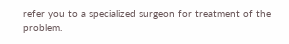refer you to a specialized surgeon for treatment of the problem.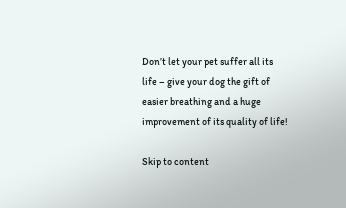Don’t let your pet suffer all its life – give your dog the gift of easier breathing and a huge improvement of its quality of life!

Skip to content